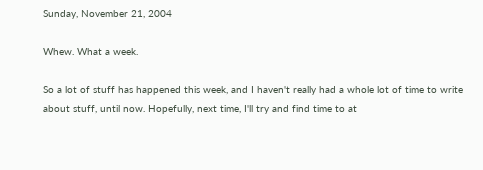Sunday, November 21, 2004

Whew. What a week.

So a lot of stuff has happened this week, and I haven't really had a whole lot of time to write about stuff, until now. Hopefully, next time, I'll try and find time to at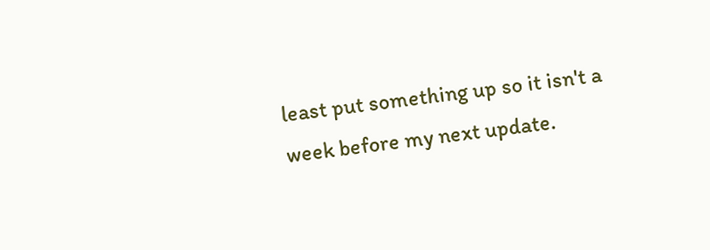least put something up so it isn't a week before my next update.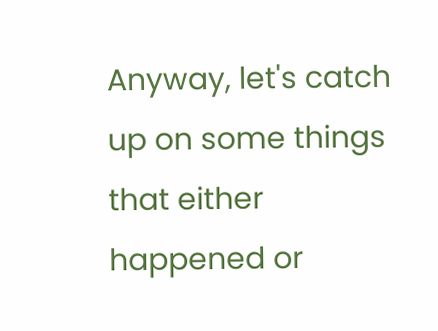Anyway, let's catch up on some things that either happened or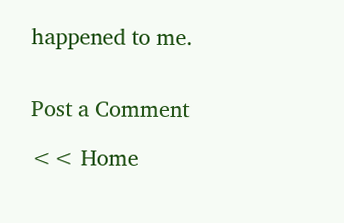happened to me.


Post a Comment

<< Home